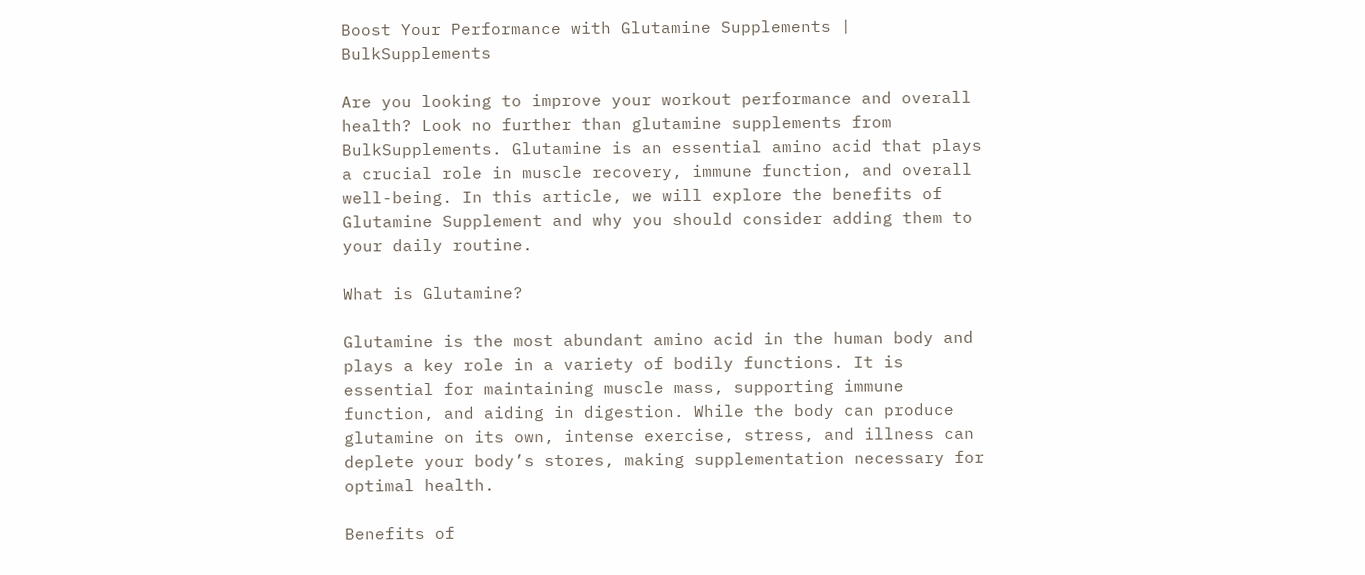Boost Your Performance with Glutamine Supplements | BulkSupplements

Are you looking to improve your workout performance and overall health? Look no further than glutamine supplements from BulkSupplements. Glutamine is an essential amino acid that plays a crucial role in muscle recovery, immune function, and overall well-being. In this article, we will explore the benefits of Glutamine Supplement and why you should consider adding them to your daily routine.

What is Glutamine?

Glutamine is the most abundant amino acid in the human body and plays a key role in a variety of bodily functions. It is essential for maintaining muscle mass, supporting immune function, and aiding in digestion. While the body can produce glutamine on its own, intense exercise, stress, and illness can deplete your body’s stores, making supplementation necessary for optimal health.

Benefits of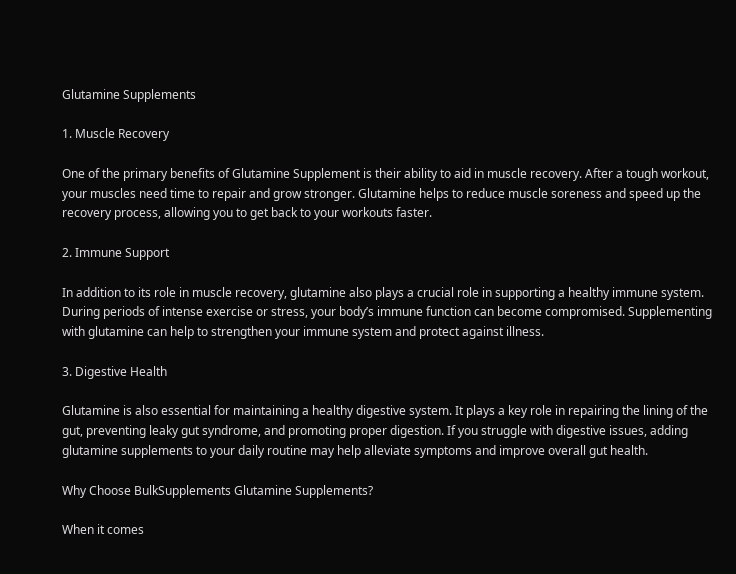Glutamine Supplements

1. Muscle Recovery

One of the primary benefits of Glutamine Supplement is their ability to aid in muscle recovery. After a tough workout, your muscles need time to repair and grow stronger. Glutamine helps to reduce muscle soreness and speed up the recovery process, allowing you to get back to your workouts faster.

2. Immune Support

In addition to its role in muscle recovery, glutamine also plays a crucial role in supporting a healthy immune system. During periods of intense exercise or stress, your body’s immune function can become compromised. Supplementing with glutamine can help to strengthen your immune system and protect against illness.

3. Digestive Health

Glutamine is also essential for maintaining a healthy digestive system. It plays a key role in repairing the lining of the gut, preventing leaky gut syndrome, and promoting proper digestion. If you struggle with digestive issues, adding glutamine supplements to your daily routine may help alleviate symptoms and improve overall gut health.

Why Choose BulkSupplements Glutamine Supplements?

When it comes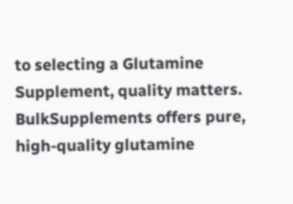to selecting a Glutamine Supplement, quality matters. BulkSupplements offers pure, high-quality glutamine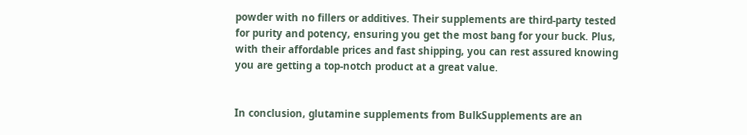powder with no fillers or additives. Their supplements are third-party tested for purity and potency, ensuring you get the most bang for your buck. Plus, with their affordable prices and fast shipping, you can rest assured knowing you are getting a top-notch product at a great value.


In conclusion, glutamine supplements from BulkSupplements are an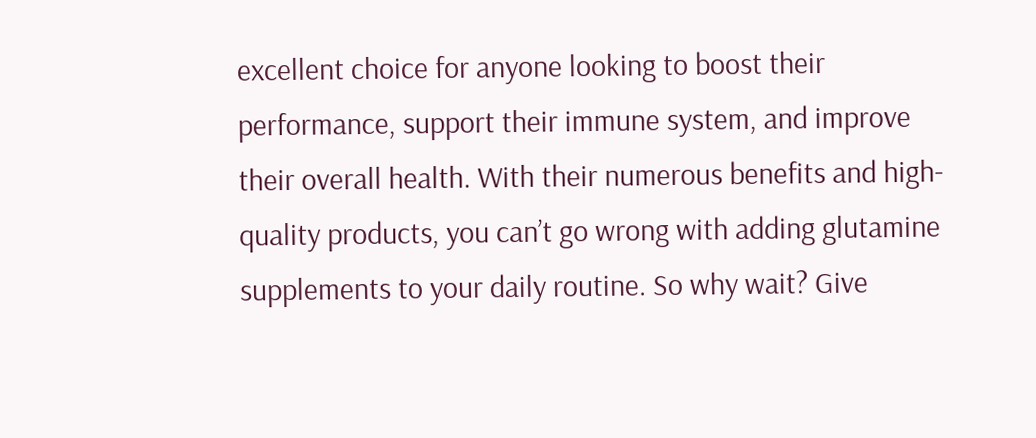excellent choice for anyone looking to boost their performance, support their immune system, and improve their overall health. With their numerous benefits and high-quality products, you can’t go wrong with adding glutamine supplements to your daily routine. So why wait? Give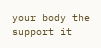your body the support it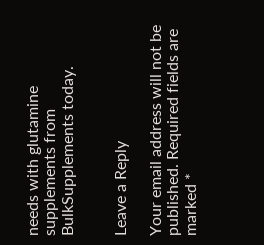needs with glutamine supplements from BulkSupplements today.


Leave a Reply

Your email address will not be published. Required fields are marked *